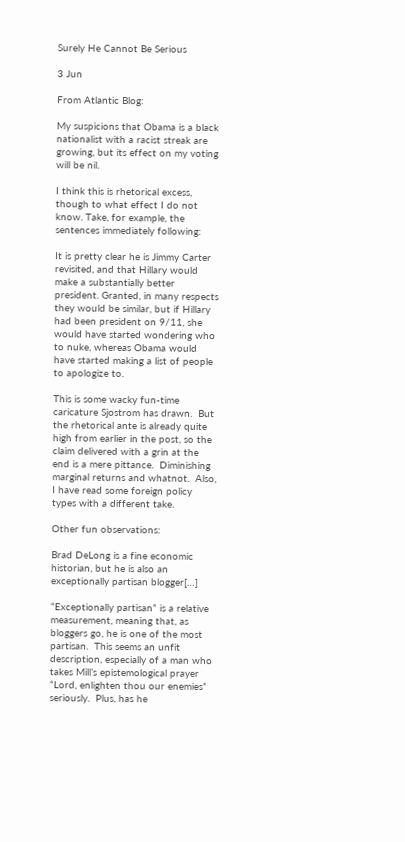Surely He Cannot Be Serious

3 Jun

From Atlantic Blog:

My suspicions that Obama is a black nationalist with a racist streak are growing, but its effect on my voting will be nil.

I think this is rhetorical excess, though to what effect I do not know. Take, for example, the sentences immediately following:

It is pretty clear he is Jimmy Carter revisited, and that Hillary would make a substantially better president. Granted, in many respects they would be similar, but if Hillary had been president on 9/11, she would have started wondering who to nuke, whereas Obama would have started making a list of people to apologize to.

This is some wacky fun-time caricature Sjostrom has drawn.  But the rhetorical ante is already quite high from earlier in the post, so the claim delivered with a grin at the end is a mere pittance.  Diminishing marginal returns and whatnot.  Also, I have read some foreign policy types with a different take.

Other fun observations:

Brad DeLong is a fine economic historian, but he is also an exceptionally partisan blogger[…]

“Exceptionally partisan” is a relative measurement, meaning that, as bloggers go, he is one of the most partisan.  This seems an unfit description, especially of a man who takes Mill’s epistemological prayer “Lord, enlighten thou our enemies” seriously.  Plus, has he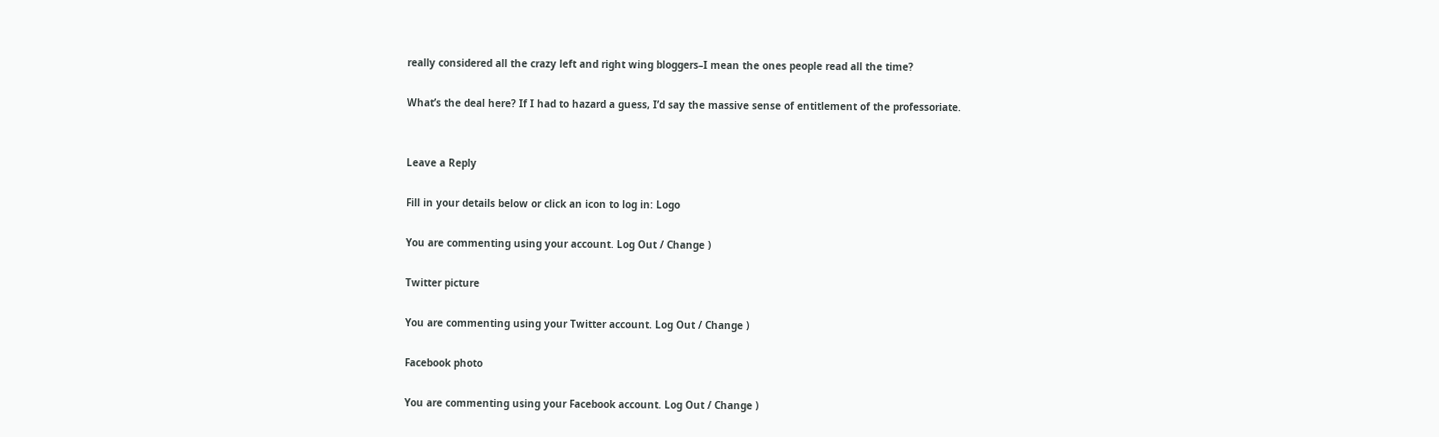really considered all the crazy left and right wing bloggers–I mean the ones people read all the time?

What’s the deal here? If I had to hazard a guess, I’d say the massive sense of entitlement of the professoriate.


Leave a Reply

Fill in your details below or click an icon to log in: Logo

You are commenting using your account. Log Out / Change )

Twitter picture

You are commenting using your Twitter account. Log Out / Change )

Facebook photo

You are commenting using your Facebook account. Log Out / Change )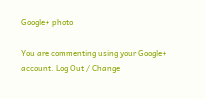Google+ photo

You are commenting using your Google+ account. Log Out / Change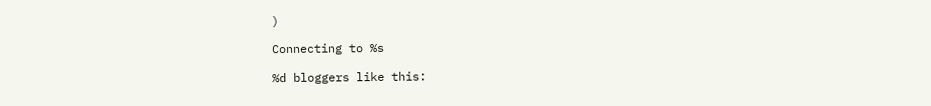)

Connecting to %s

%d bloggers like this: